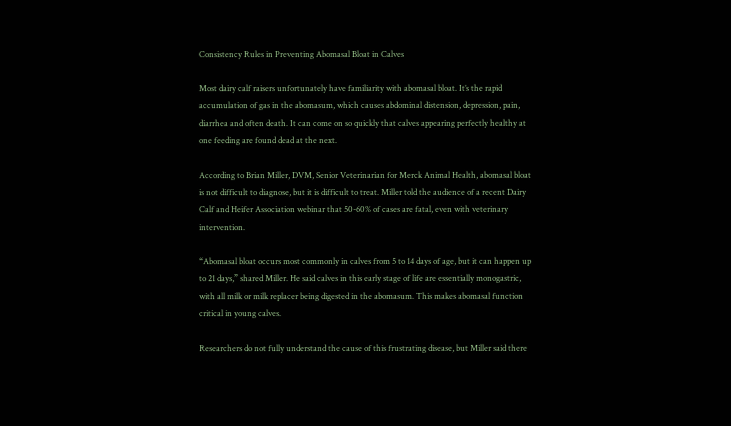Consistency Rules in Preventing Abomasal Bloat in Calves

Most dairy calf raisers unfortunately have familiarity with abomasal bloat. It’s the rapid accumulation of gas in the abomasum, which causes abdominal distension, depression, pain, diarrhea and often death. It can come on so quickly that calves appearing perfectly healthy at one feeding are found dead at the next.

According to Brian Miller, DVM, Senior Veterinarian for Merck Animal Health, abomasal bloat is not difficult to diagnose, but it is difficult to treat. Miller told the audience of a recent Dairy Calf and Heifer Association webinar that 50-60% of cases are fatal, even with veterinary intervention.

“Abomasal bloat occurs most commonly in calves from 5 to 14 days of age, but it can happen up to 21 days,” shared Miller. He said calves in this early stage of life are essentially monogastric, with all milk or milk replacer being digested in the abomasum. This makes abomasal function critical in young calves.

Researchers do not fully understand the cause of this frustrating disease, but Miller said there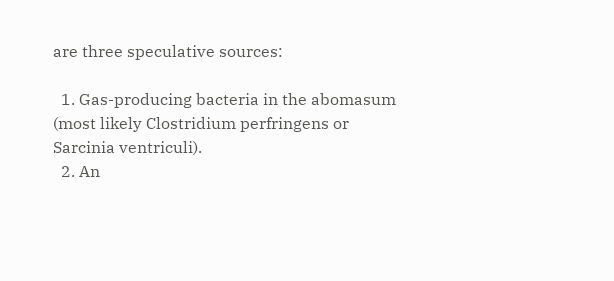are three speculative sources:

  1. Gas-producing bacteria in the abomasum (most likely Clostridium perfringens or Sarcinia ventriculi).
  2. An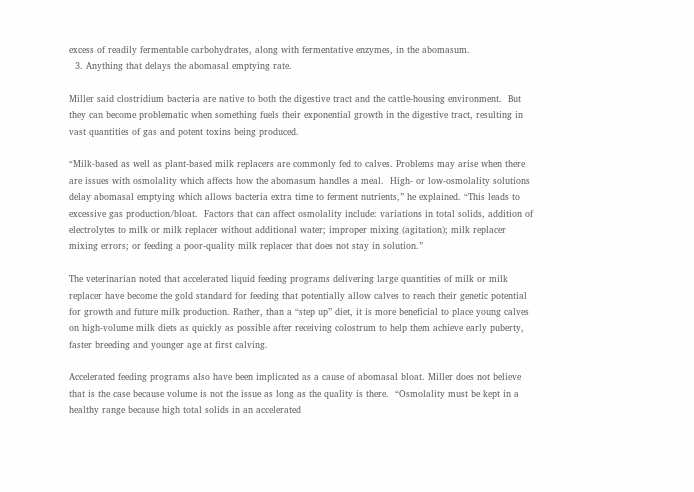excess of readily fermentable carbohydrates, along with fermentative enzymes, in the abomasum.
  3. Anything that delays the abomasal emptying rate.

Miller said clostridium bacteria are native to both the digestive tract and the cattle-housing environment.  But they can become problematic when something fuels their exponential growth in the digestive tract, resulting in vast quantities of gas and potent toxins being produced.

“Milk-based as well as plant-based milk replacers are commonly fed to calves. Problems may arise when there are issues with osmolality which affects how the abomasum handles a meal.  High- or low-osmolality solutions delay abomasal emptying which allows bacteria extra time to ferment nutrients,” he explained. “This leads to excessive gas production/bloat.  Factors that can affect osmolality include: variations in total solids, addition of electrolytes to milk or milk replacer without additional water; improper mixing (agitation); milk replacer mixing errors; or feeding a poor-quality milk replacer that does not stay in solution.”

The veterinarian noted that accelerated liquid feeding programs delivering large quantities of milk or milk replacer have become the gold standard for feeding that potentially allow calves to reach their genetic potential for growth and future milk production. Rather, than a “step up” diet, it is more beneficial to place young calves on high-volume milk diets as quickly as possible after receiving colostrum to help them achieve early puberty, faster breeding and younger age at first calving.

Accelerated feeding programs also have been implicated as a cause of abomasal bloat. Miller does not believe that is the case because volume is not the issue as long as the quality is there.  “Osmolality must be kept in a healthy range because high total solids in an accelerated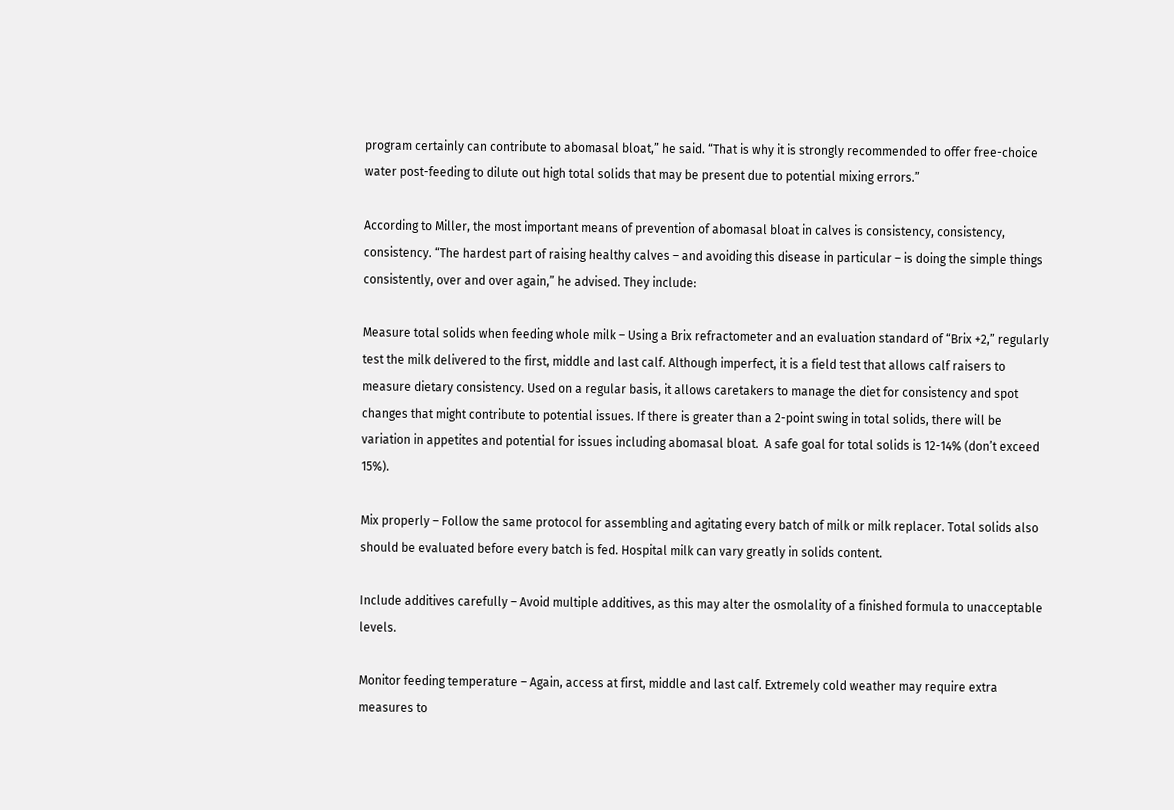program certainly can contribute to abomasal bloat,” he said. “That is why it is strongly recommended to offer free-choice water post-feeding to dilute out high total solids that may be present due to potential mixing errors.”

According to Miller, the most important means of prevention of abomasal bloat in calves is consistency, consistency, consistency. “The hardest part of raising healthy calves – and avoiding this disease in particular – is doing the simple things consistently, over and over again,” he advised. They include:

Measure total solids when feeding whole milk – Using a Brix refractometer and an evaluation standard of “Brix +2,” regularly test the milk delivered to the first, middle and last calf. Although imperfect, it is a field test that allows calf raisers to measure dietary consistency. Used on a regular basis, it allows caretakers to manage the diet for consistency and spot changes that might contribute to potential issues. If there is greater than a 2-point swing in total solids, there will be variation in appetites and potential for issues including abomasal bloat.  A safe goal for total solids is 12-14% (don’t exceed 15%).

Mix properly – Follow the same protocol for assembling and agitating every batch of milk or milk replacer. Total solids also should be evaluated before every batch is fed. Hospital milk can vary greatly in solids content.

Include additives carefully – Avoid multiple additives, as this may alter the osmolality of a finished formula to unacceptable levels.

Monitor feeding temperature – Again, access at first, middle and last calf. Extremely cold weather may require extra measures to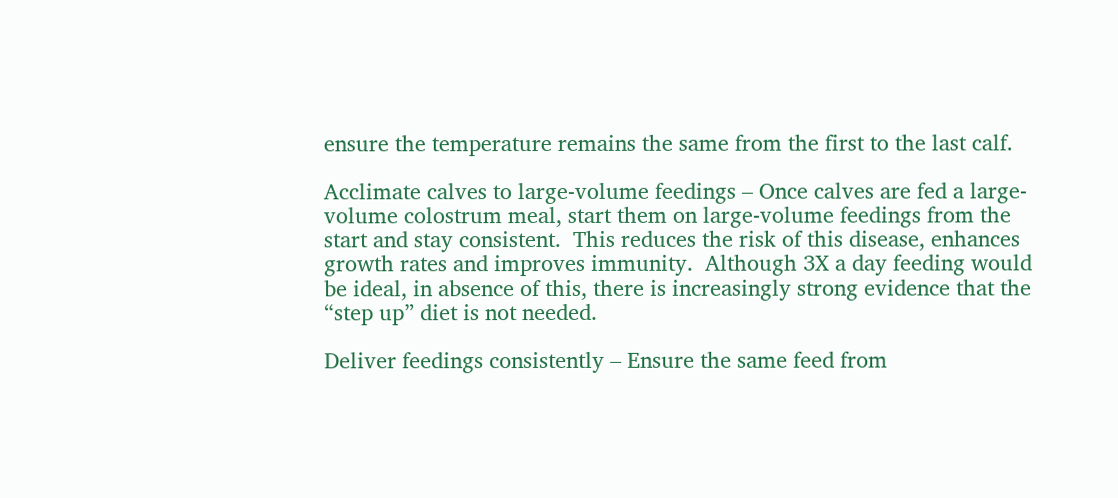ensure the temperature remains the same from the first to the last calf.

Acclimate calves to large-volume feedings – Once calves are fed a large-volume colostrum meal, start them on large-volume feedings from the start and stay consistent.  This reduces the risk of this disease, enhances growth rates and improves immunity.  Although 3X a day feeding would be ideal, in absence of this, there is increasingly strong evidence that the “step up” diet is not needed.

Deliver feedings consistently – Ensure the same feed from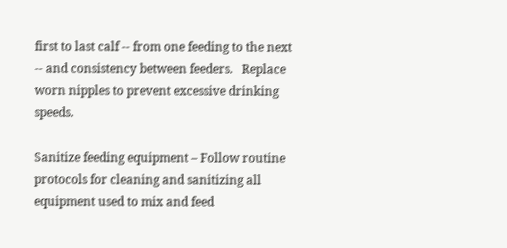first to last calf -- from one feeding to the next -- and consistency between feeders.   Replace worn nipples to prevent excessive drinking speeds.

Sanitize feeding equipment – Follow routine protocols for cleaning and sanitizing all equipment used to mix and feed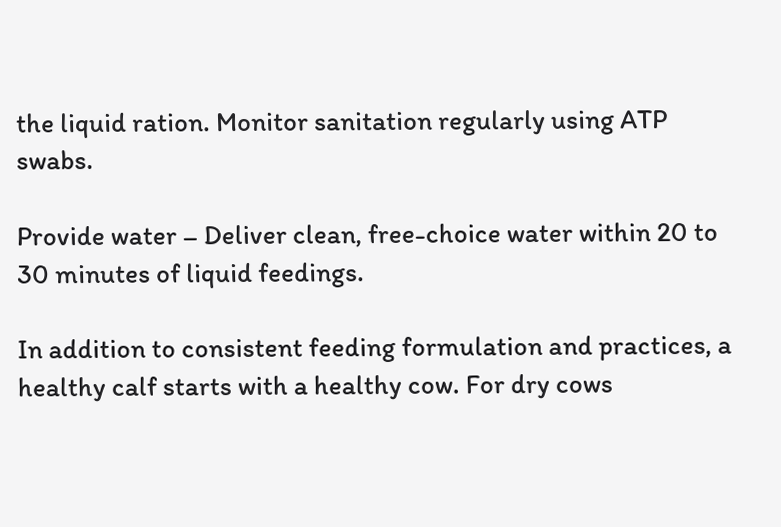the liquid ration. Monitor sanitation regularly using ATP swabs.

Provide water – Deliver clean, free-choice water within 20 to 30 minutes of liquid feedings.

In addition to consistent feeding formulation and practices, a healthy calf starts with a healthy cow. For dry cows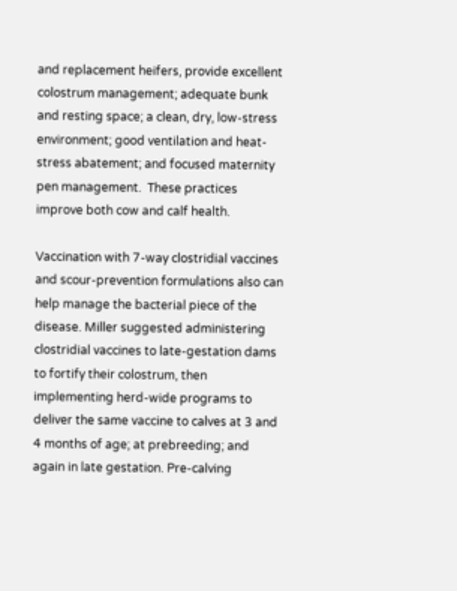and replacement heifers, provide excellent colostrum management; adequate bunk and resting space; a clean, dry, low-stress environment; good ventilation and heat-stress abatement; and focused maternity pen management.  These practices improve both cow and calf health.

Vaccination with 7-way clostridial vaccines and scour-prevention formulations also can help manage the bacterial piece of the disease. Miller suggested administering clostridial vaccines to late-gestation dams to fortify their colostrum, then implementing herd-wide programs to deliver the same vaccine to calves at 3 and 4 months of age; at prebreeding; and again in late gestation. Pre-calving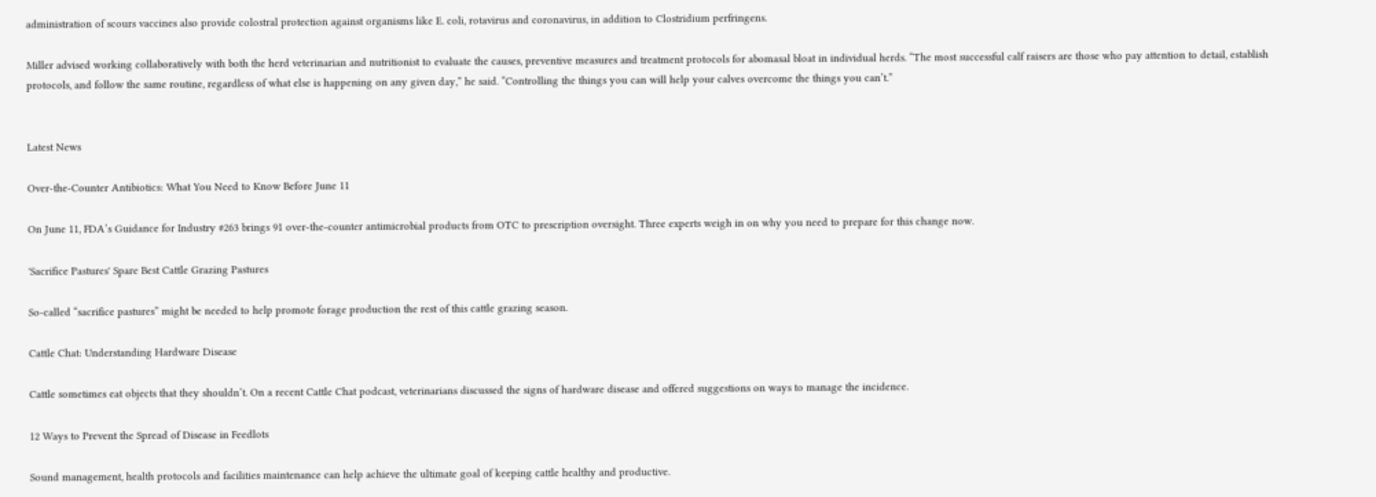administration of scours vaccines also provide colostral protection against organisms like E. coli, rotavirus and coronavirus, in addition to Clostridium perfringens.

Miller advised working collaboratively with both the herd veterinarian and nutritionist to evaluate the causes, preventive measures and treatment protocols for abomasal bloat in individual herds. “The most successful calf raisers are those who pay attention to detail, establish protocols, and follow the same routine, regardless of what else is happening on any given day,” he said. “Controlling the things you can will help your calves overcome the things you can’t.”


Latest News

Over-the-Counter Antibiotics: What You Need to Know Before June 11

On June 11, FDA’s Guidance for Industry #263 brings 91 over-the-counter antimicrobial products from OTC to prescription oversight. Three experts weigh in on why you need to prepare for this change now.

'Sacrifice Pastures' Spare Best Cattle Grazing Pastures

So-called “sacrifice pastures” might be needed to help promote forage production the rest of this cattle grazing season.

Cattle Chat: Understanding Hardware Disease

Cattle sometimes eat objects that they shouldn’t. On a recent Cattle Chat podcast, veterinarians discussed the signs of hardware disease and offered suggestions on ways to manage the incidence.

12 Ways to Prevent the Spread of Disease in Feedlots

Sound management, health protocols and facilities maintenance can help achieve the ultimate goal of keeping cattle healthy and productive.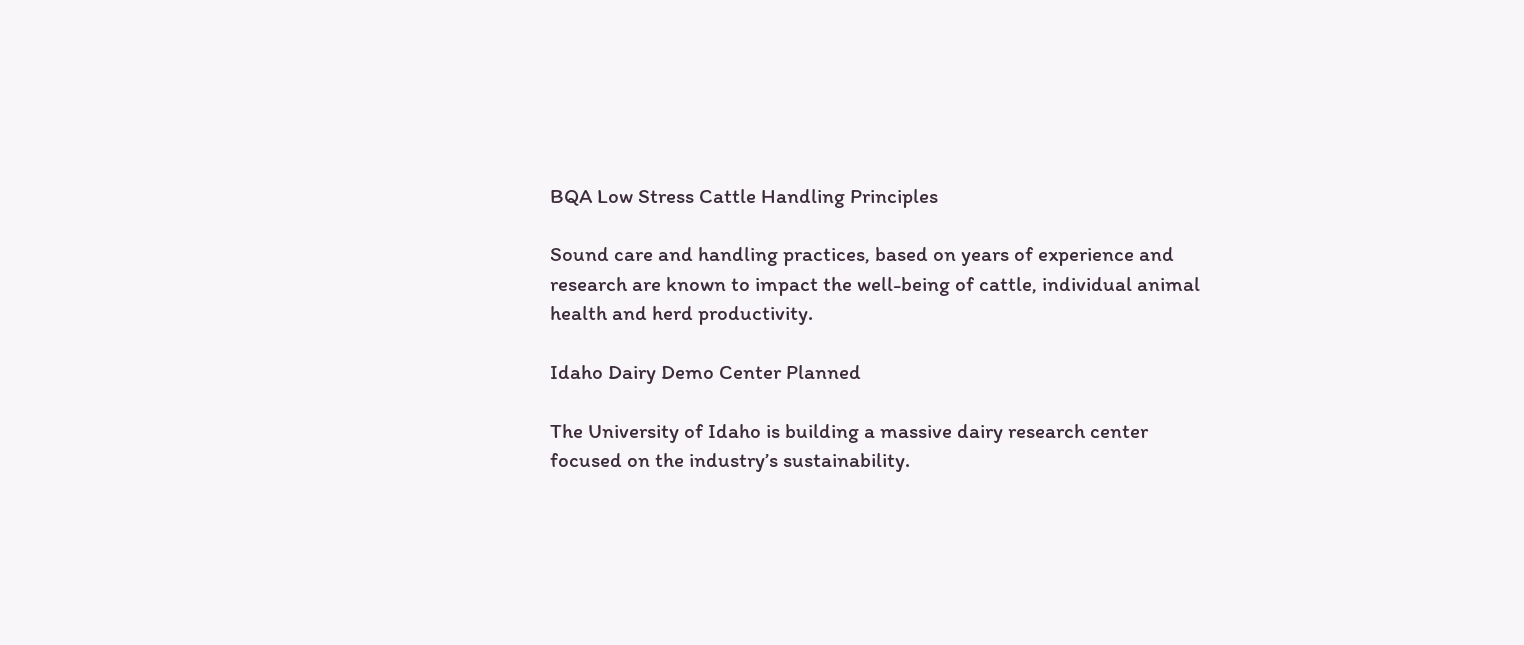BQA Low Stress Cattle Handling Principles

Sound care and handling practices, based on years of experience and research are known to impact the well-being of cattle, individual animal health and herd productivity.

Idaho Dairy Demo Center Planned

The University of Idaho is building a massive dairy research center focused on the industry’s sustainability.